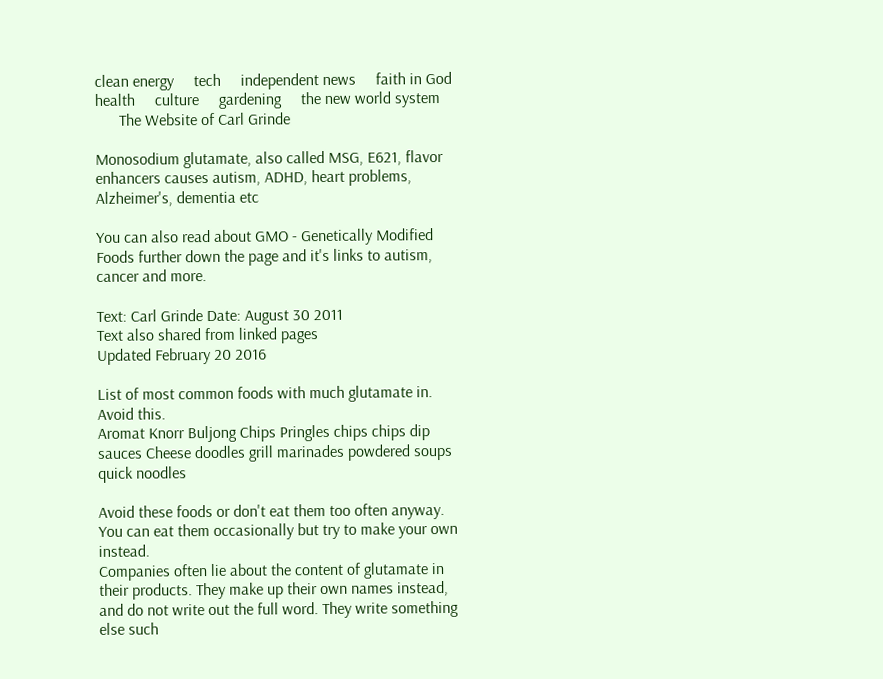clean energy     tech     independent news     faith in God     health     culture     gardening     the new world system
      The Website of Carl Grinde

Monosodium glutamate, also called MSG, E621, flavor enhancers causes autism, ADHD, heart problems, Alzheimer's, dementia etc

You can also read about GMO - Genetically Modified Foods further down the page and it's links to autism, cancer and more.

Text: Carl Grinde Date: August 30 2011
Text also shared from linked pages
Updated February 20 2016

List of most common foods with much glutamate in. Avoid this.
Aromat Knorr Buljong Chips Pringles chips chips dip sauces Cheese doodles grill marinades powdered soups quick noodles

Avoid these foods or don't eat them too often anyway. You can eat them occasionally but try to make your own instead.
Companies often lie about the content of glutamate in their products. They make up their own names instead, and do not write out the full word. They write something else such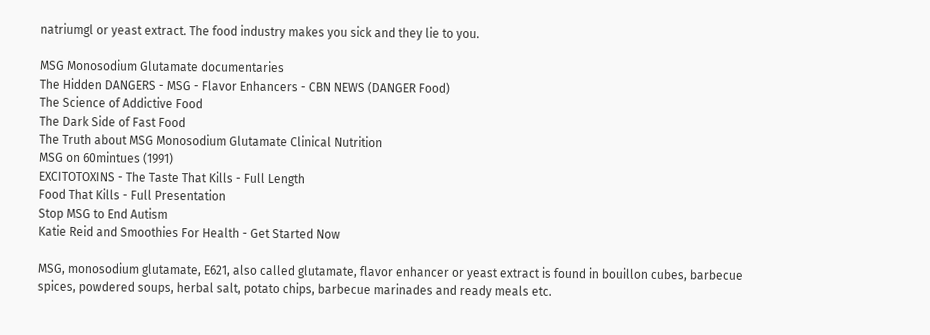natriumgl or yeast extract. The food industry makes you sick and they lie to you.

MSG Monosodium Glutamate documentaries
The Hidden DANGERS - MSG - Flavor Enhancers - CBN NEWS (DANGER Food)
The Science of Addictive Food
The Dark Side of Fast Food
The Truth about MSG Monosodium Glutamate Clinical Nutrition
MSG on 60mintues (1991)
EXCITOTOXINS - The Taste That Kills - Full Length
Food That Kills - Full Presentation
Stop MSG to End Autism
Katie Reid and Smoothies For Health - Get Started Now

MSG, monosodium glutamate, E621, also called glutamate, flavor enhancer or yeast extract is found in bouillon cubes, barbecue spices, powdered soups, herbal salt, potato chips, barbecue marinades and ready meals etc.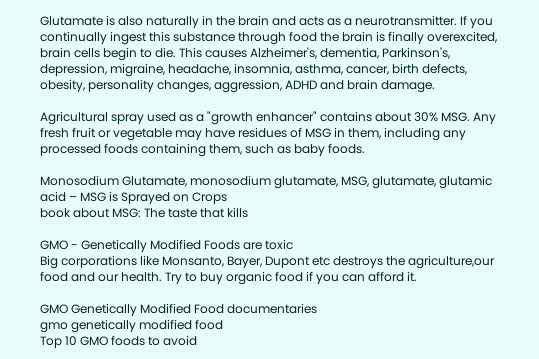Glutamate is also naturally in the brain and acts as a neurotransmitter. If you continually ingest this substance through food the brain is finally overexcited, brain cells begin to die. This causes Alzheimer's, dementia, Parkinson's, depression, migraine, headache, insomnia, asthma, cancer, birth defects, obesity, personality changes, aggression, ADHD and brain damage.

Agricultural spray used as a "growth enhancer" contains about 30% MSG. Any fresh fruit or vegetable may have residues of MSG in them, including any processed foods containing them, such as baby foods.

Monosodium Glutamate, monosodium glutamate, MSG, glutamate, glutamic acid – MSG is Sprayed on Crops
book about MSG: The taste that kills

GMO - Genetically Modified Foods are toxic
Big corporations like Monsanto, Bayer, Dupont etc destroys the agriculture,our food and our health. Try to buy organic food if you can afford it.

GMO Genetically Modified Food documentaries
gmo genetically modified food
Top 10 GMO foods to avoid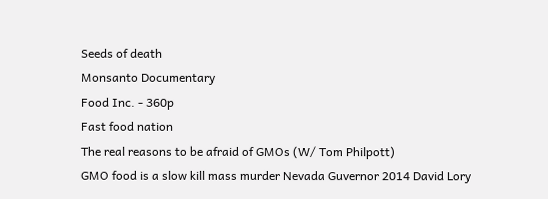Seeds of death
Monsanto Documentary
Food Inc. - 360p
Fast food nation
The real reasons to be afraid of GMOs (W/ Tom Philpott)
GMO food is a slow kill mass murder Nevada Guvernor 2014 David Lory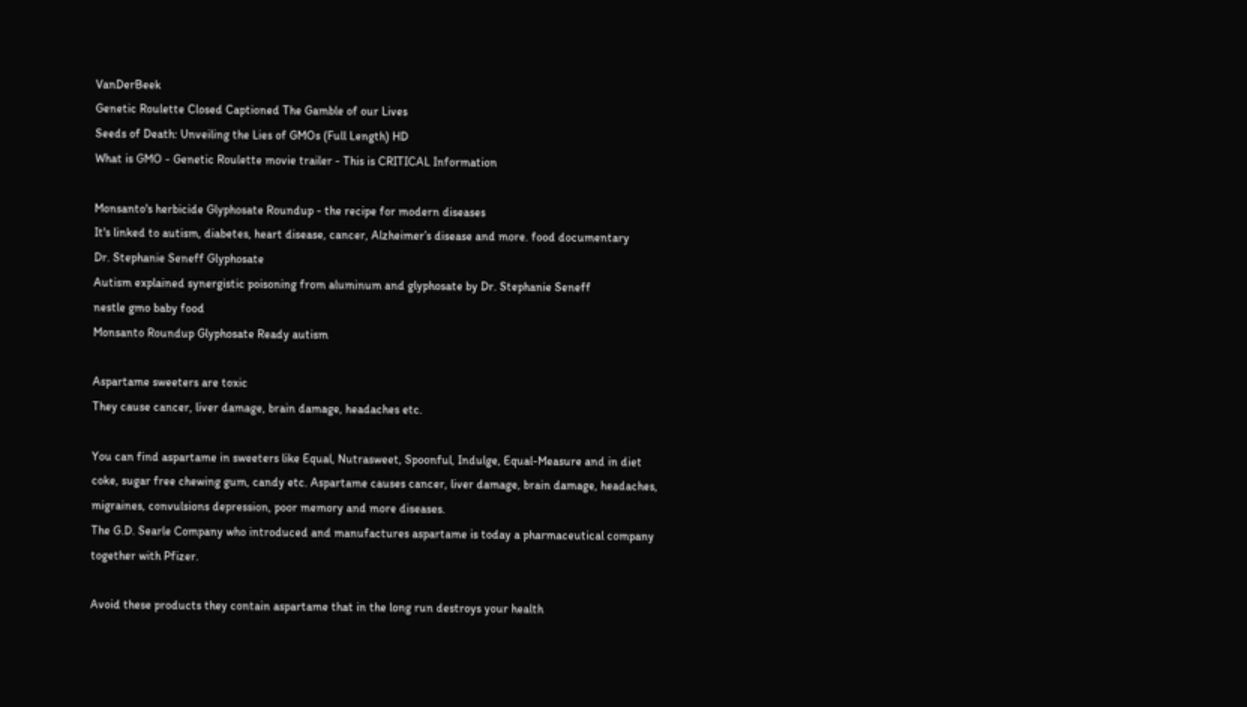VanDerBeek
Genetic Roulette Closed Captioned The Gamble of our Lives
Seeds of Death: Unveiling the Lies of GMOs (Full Length) HD
What is GMO - Genetic Roulette movie trailer - This is CRITICAL Information

Monsanto's herbicide Glyphosate Roundup - the recipe for modern diseases
It's linked to autism, diabetes, heart disease, cancer, Alzheimer’s disease and more. food documentary
Dr. Stephanie Seneff Glyphosate
Autism explained synergistic poisoning from aluminum and glyphosate by Dr. Stephanie Seneff
nestle gmo baby food
Monsanto Roundup Glyphosate Ready autism

Aspartame sweeters are toxic
They cause cancer, liver damage, brain damage, headaches etc.

You can find aspartame in sweeters like Equal, Nutrasweet, Spoonful, Indulge, Equal-Measure and in diet coke, sugar free chewing gum, candy etc. Aspartame causes cancer, liver damage, brain damage, headaches, migraines, convulsions depression, poor memory and more diseases.
The G.D. Searle Company who introduced and manufactures aspartame is today a pharmaceutical company together with Pfizer.

Avoid these products they contain aspartame that in the long run destroys your health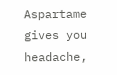Aspartame gives you headache,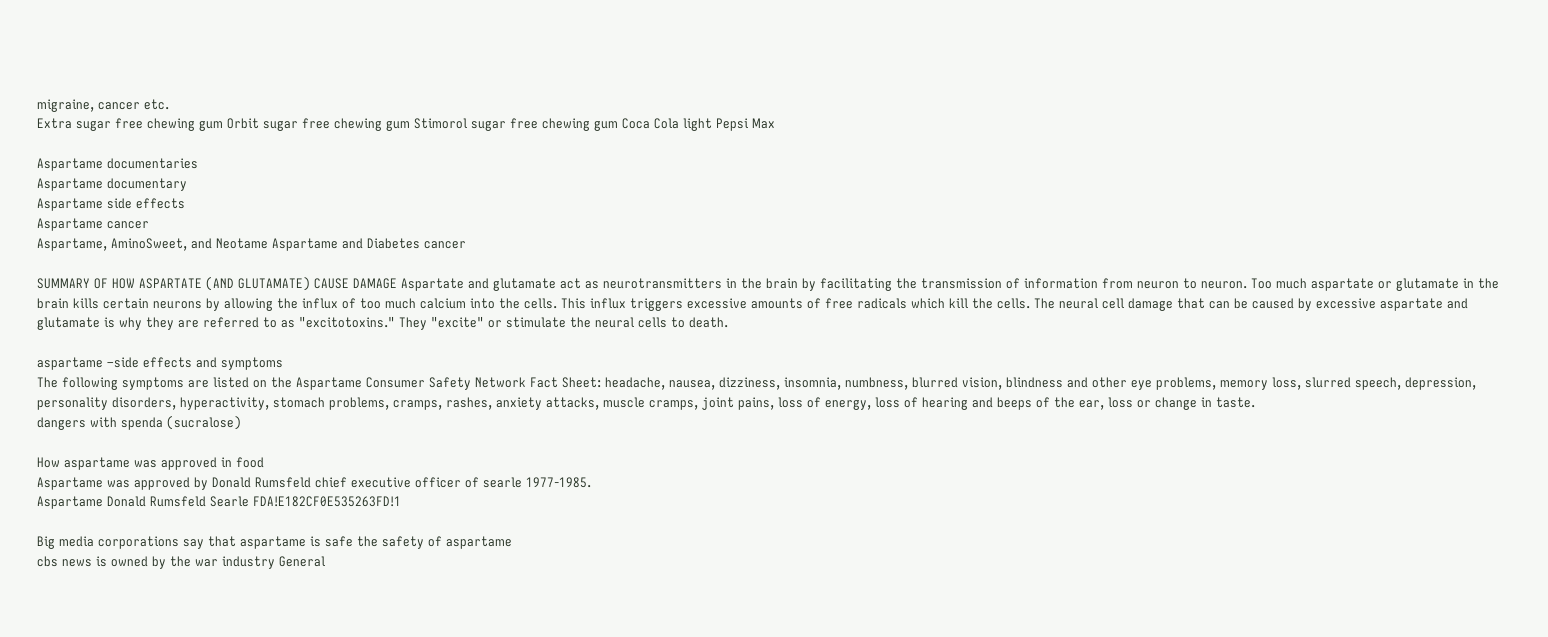migraine, cancer etc.
Extra sugar free chewing gum Orbit sugar free chewing gum Stimorol sugar free chewing gum Coca Cola light Pepsi Max

Aspartame documentaries
Aspartame documentary
Aspartame side effects
Aspartame cancer
Aspartame, AminoSweet, and Neotame Aspartame and Diabetes cancer

SUMMARY OF HOW ASPARTATE (AND GLUTAMATE) CAUSE DAMAGE Aspartate and glutamate act as neurotransmitters in the brain by facilitating the transmission of information from neuron to neuron. Too much aspartate or glutamate in the brain kills certain neurons by allowing the influx of too much calcium into the cells. This influx triggers excessive amounts of free radicals which kill the cells. The neural cell damage that can be caused by excessive aspartate and glutamate is why they are referred to as "excitotoxins." They "excite" or stimulate the neural cells to death.

aspartame –side effects and symptoms
The following symptoms are listed on the Aspartame Consumer Safety Network Fact Sheet: headache, nausea, dizziness, insomnia, numbness, blurred vision, blindness and other eye problems, memory loss, slurred speech, depression, personality disorders, hyperactivity, stomach problems, cramps, rashes, anxiety attacks, muscle cramps, joint pains, loss of energy, loss of hearing and beeps of the ear, loss or change in taste.
dangers with spenda (sucralose)

How aspartame was approved in food
Aspartame was approved by Donald Rumsfeld chief executive officer of searle 1977-1985.
Aspartame Donald Rumsfeld Searle FDA!E182CF0E535263FD!1

Big media corporations say that aspartame is safe the safety of aspartame
cbs news is owned by the war industry General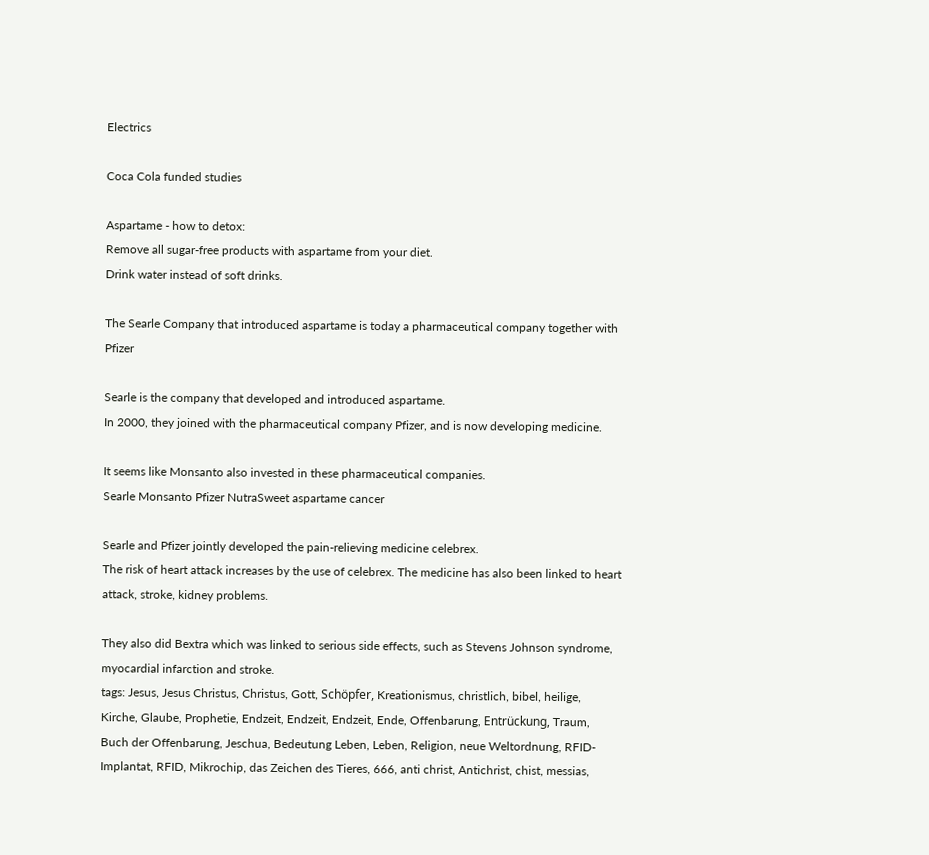Electrics

Coca Cola funded studies

Aspartame - how to detox:
Remove all sugar-free products with aspartame from your diet.
Drink water instead of soft drinks.

The Searle Company that introduced aspartame is today a pharmaceutical company together with Pfizer

Searle is the company that developed and introduced aspartame.
In 2000, they joined with the pharmaceutical company Pfizer, and is now developing medicine.

It seems like Monsanto also invested in these pharmaceutical companies.
Searle Monsanto Pfizer NutraSweet aspartame cancer

Searle and Pfizer jointly developed the pain-relieving medicine celebrex.
The risk of heart attack increases by the use of celebrex. The medicine has also been linked to heart attack, stroke, kidney problems.

They also did Bextra which was linked to serious side effects, such as Stevens Johnson syndrome, myocardial infarction and stroke.
tags: Jesus, Jesus Christus, Christus, Gott, Schöpfer, Kreationismus, christlich, bibel, heilige, Kirche, Glaube, Prophetie, Endzeit, Endzeit, Endzeit, Ende, Offenbarung, Entrückung, Traum, Buch der Offenbarung, Jeschua, Bedeutung Leben, Leben, Religion, neue Weltordnung, RFID-Implantat, RFID, Mikrochip, das Zeichen des Tieres, 666, anti christ, Antichrist, chist, messias,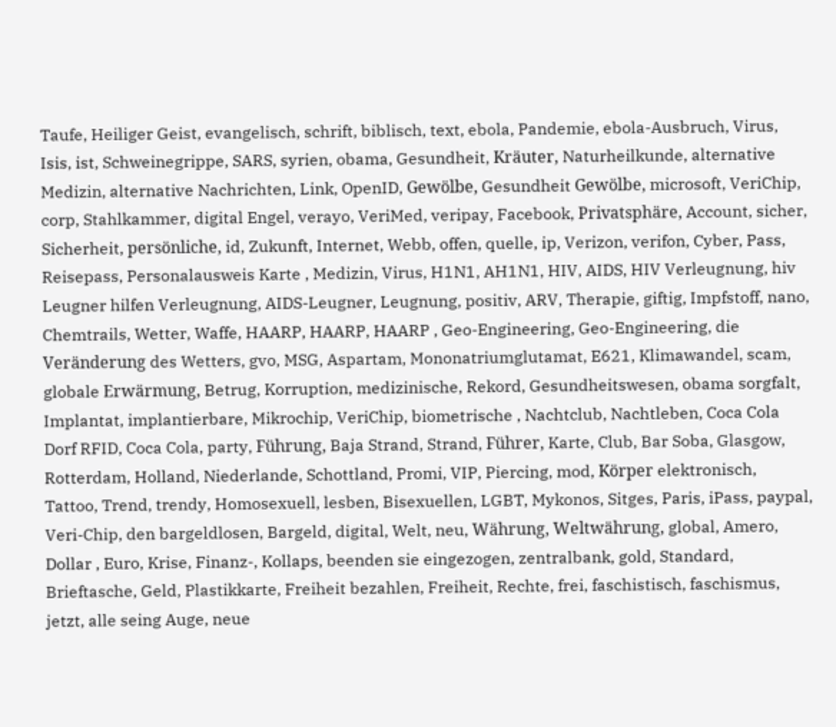Taufe, Heiliger Geist, evangelisch, schrift, biblisch, text, ebola, Pandemie, ebola-Ausbruch, Virus, Isis, ist, Schweinegrippe, SARS, syrien, obama, Gesundheit, Kräuter, Naturheilkunde, alternative Medizin, alternative Nachrichten, Link, OpenID, Gewölbe, Gesundheit Gewölbe, microsoft, VeriChip, corp, Stahlkammer, digital Engel, verayo, VeriMed, veripay, Facebook, Privatsphäre, Account, sicher, Sicherheit, persönliche, id, Zukunft, Internet, Webb, offen, quelle, ip, Verizon, verifon, Cyber, Pass, Reisepass, Personalausweis Karte , Medizin, Virus, H1N1, AH1N1, HIV, AIDS, HIV Verleugnung, hiv Leugner hilfen Verleugnung, AIDS-Leugner, Leugnung, positiv, ARV, Therapie, giftig, Impfstoff, nano, Chemtrails, Wetter, Waffe, HAARP, HAARP, HAARP , Geo-Engineering, Geo-Engineering, die Veränderung des Wetters, gvo, MSG, Aspartam, Mononatriumglutamat, E621, Klimawandel, scam, globale Erwärmung, Betrug, Korruption, medizinische, Rekord, Gesundheitswesen, obama sorgfalt, Implantat, implantierbare, Mikrochip, VeriChip, biometrische , Nachtclub, Nachtleben, Coca Cola Dorf RFID, Coca Cola, party, Führung, Baja Strand, Strand, Führer, Karte, Club, Bar Soba, Glasgow, Rotterdam, Holland, Niederlande, Schottland, Promi, VIP, Piercing, mod, Körper elektronisch, Tattoo, Trend, trendy, Homosexuell, lesben, Bisexuellen, LGBT, Mykonos, Sitges, Paris, iPass, paypal, Veri-Chip, den bargeldlosen, Bargeld, digital, Welt, neu, Währung, Weltwährung, global, Amero, Dollar , Euro, Krise, Finanz-, Kollaps, beenden sie eingezogen, zentralbank, gold, Standard, Brieftasche, Geld, Plastikkarte, Freiheit bezahlen, Freiheit, Rechte, frei, faschistisch, faschismus, jetzt, alle seing Auge, neue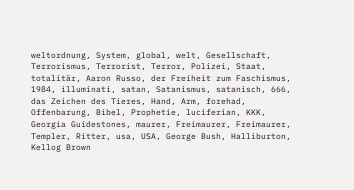weltordnung, System, global, welt, Gesellschaft, Terrorismus, Terrorist, Terror, Polizei, Staat, totalitär, Aaron Russo, der Freiheit zum Faschismus, 1984, illuminati, satan, Satanismus, satanisch, 666, das Zeichen des Tieres, Hand, Arm, forehad, Offenbarung, Bibel, Prophetie, luciferian, KKK, Georgia Guidestones, maurer, Freimaurer, Freimaurer, Templer, Ritter, usa, USA, George Bush, Halliburton, Kellog Brown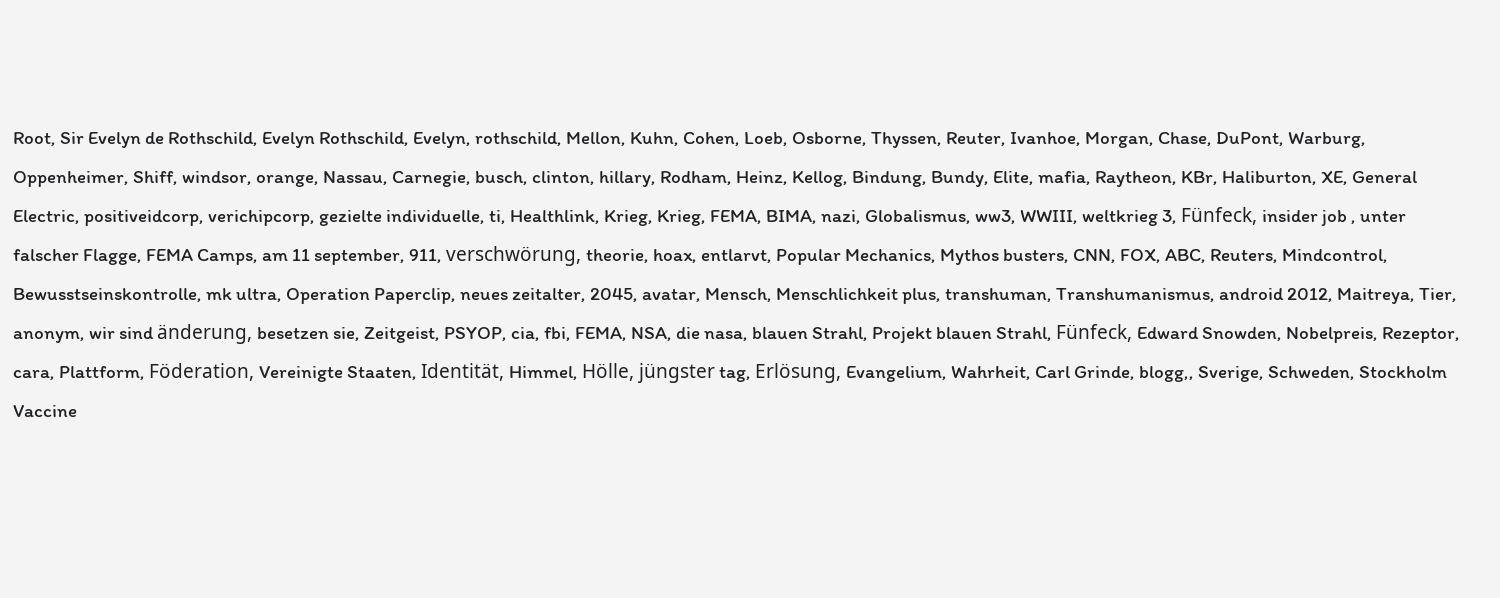Root, Sir Evelyn de Rothschild, Evelyn Rothschild, Evelyn, rothschild, Mellon, Kuhn, Cohen, Loeb, Osborne, Thyssen, Reuter, Ivanhoe, Morgan, Chase, DuPont, Warburg, Oppenheimer, Shiff, windsor, orange, Nassau, Carnegie, busch, clinton, hillary, Rodham, Heinz, Kellog, Bindung, Bundy, Elite, mafia, Raytheon, KBr, Haliburton, XE, General Electric, positiveidcorp, verichipcorp, gezielte individuelle, ti, Healthlink, Krieg, Krieg, FEMA, BIMA, nazi, Globalismus, ww3, WWIII, weltkrieg 3, Fünfeck, insider job , unter falscher Flagge, FEMA Camps, am 11 september, 911, verschwörung, theorie, hoax, entlarvt, Popular Mechanics, Mythos busters, CNN, FOX, ABC, Reuters, Mindcontrol, Bewusstseinskontrolle, mk ultra, Operation Paperclip, neues zeitalter, 2045, avatar, Mensch, Menschlichkeit plus, transhuman, Transhumanismus, android 2012, Maitreya, Tier, anonym, wir sind änderung, besetzen sie, Zeitgeist, PSYOP, cia, fbi, FEMA, NSA, die nasa, blauen Strahl, Projekt blauen Strahl, Fünfeck, Edward Snowden, Nobelpreis, Rezeptor, cara, Plattform, Föderation, Vereinigte Staaten, Identität, Himmel, Hölle, jüngster tag, Erlösung, Evangelium, Wahrheit, Carl Grinde, blogg,, Sverige, Schweden, Stockholm
Vaccine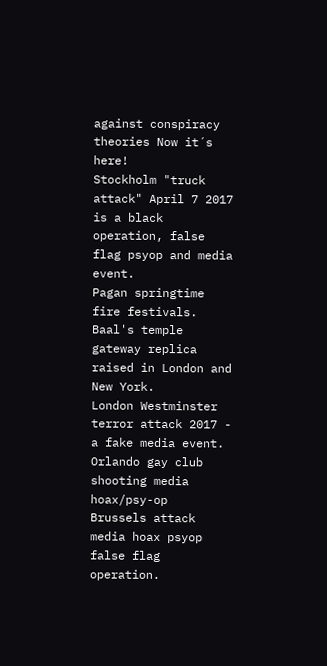against conspiracy theories Now it´s here!
Stockholm "truck attack" April 7 2017 is a black operation, false flag psyop and media event.
Pagan springtime fire festivals. Baal's temple gateway replica raised in London and New York.
London Westminster terror attack 2017 - a fake media event.
Orlando gay club shooting media hoax/psy-op
Brussels attack media hoax psyop false flag operation.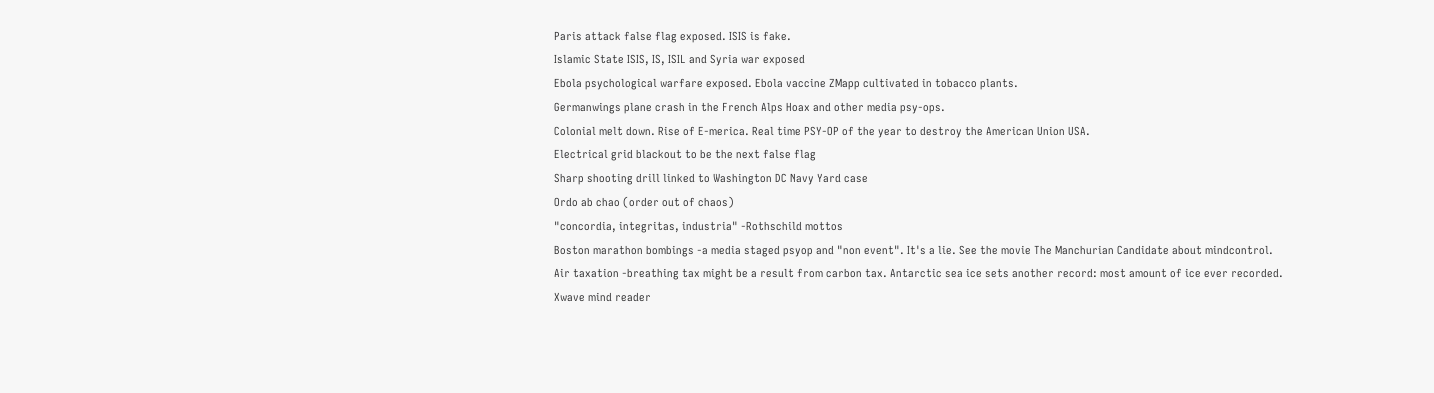Paris attack false flag exposed. ISIS is fake.
Islamic State ISIS, IS, ISIL and Syria war exposed
Ebola psychological warfare exposed. Ebola vaccine ZMapp cultivated in tobacco plants.
Germanwings plane crash in the French Alps Hoax and other media psy-ops.
Colonial melt down. Rise of E-merica. Real time PSY-OP of the year to destroy the American Union USA.
Electrical grid blackout to be the next false flag
Sharp shooting drill linked to Washington DC Navy Yard case
Ordo ab chao (order out of chaos)
"concordia, integritas, industria" -Rothschild mottos
Boston marathon bombings -a media staged psyop and "non event". It's a lie. See the movie The Manchurian Candidate about mindcontrol.
Air taxation -breathing tax might be a result from carbon tax. Antarctic sea ice sets another record: most amount of ice ever recorded.
Xwave mind reader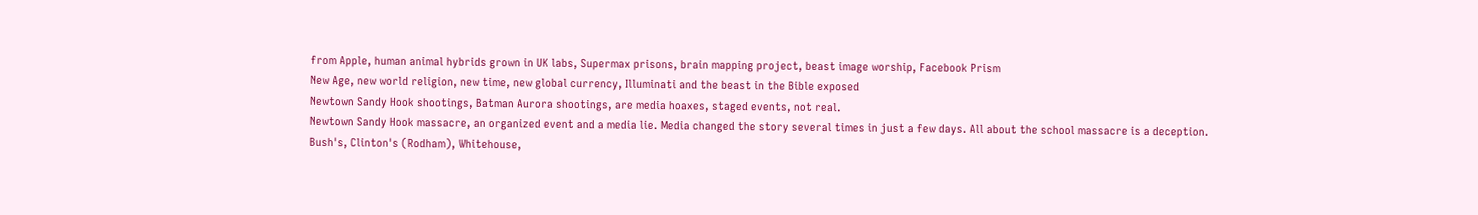from Apple, human animal hybrids grown in UK labs, Supermax prisons, brain mapping project, beast image worship, Facebook Prism
New Age, new world religion, new time, new global currency, Illuminati and the beast in the Bible exposed
Newtown Sandy Hook shootings, Batman Aurora shootings, are media hoaxes, staged events, not real.
Newtown Sandy Hook massacre, an organized event and a media lie. Media changed the story several times in just a few days. All about the school massacre is a deception.
Bush's, Clinton's (Rodham), Whitehouse,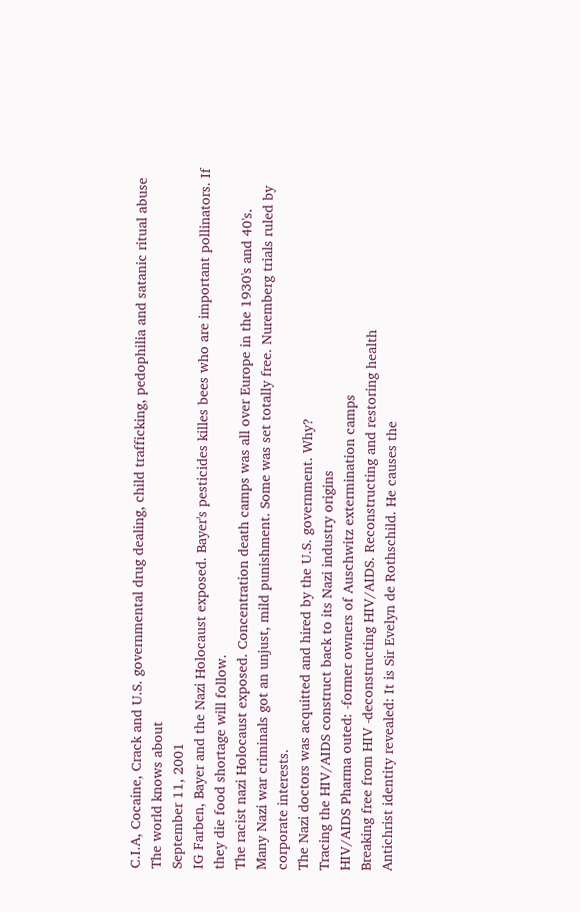C.I.A, Cocaine, Crack and U.S. governmental drug dealing, child trafficking, pedophilia and satanic ritual abuse
The world knows about
September 11, 2001
IG Farben, Bayer and the Nazi Holocaust exposed. Bayer's pesticides killes bees who are important pollinators. If they die food shortage will follow.
The racist nazi Holocaust exposed. Concentration death camps was all over Europe in the 1930's and 40's.
Many Nazi war criminals got an unjust, mild punishment. Some was set totally free. Nuremberg trials ruled by corporate interests.
The Nazi doctors was acquitted and hired by the U.S. government. Why?
Tracing the HIV/AIDS construct back to its Nazi industry origins
HIV/AIDS Pharma outed: -former owners of Auschwitz extermination camps
Breaking free from HIV -deconstructing HIV/AIDS. Reconstructing and restoring health
Antichrist identity revealed: It is Sir Evelyn de Rothschild. He causes the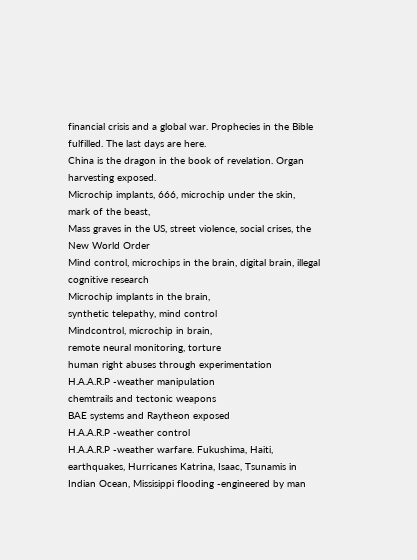financial crisis and a global war. Prophecies in the Bible fulfilled. The last days are here.
China is the dragon in the book of revelation. Organ harvesting exposed.
Microchip implants, 666, microchip under the skin,
mark of the beast,
Mass graves in the US, street violence, social crises, the New World Order
Mind control, microchips in the brain, digital brain, illegal cognitive research
Microchip implants in the brain,
synthetic telepathy, mind control
Mindcontrol, microchip in brain,
remote neural monitoring, torture
human right abuses through experimentation
H.A.A.R.P -weather manipulation
chemtrails and tectonic weapons
BAE systems and Raytheon exposed
H.A.A.R.P -weather control
H.A.A.R.P -weather warfare. Fukushima, Haiti, earthquakes, Hurricanes Katrina, Isaac, Tsunamis in Indian Ocean, Missisippi flooding -engineered by man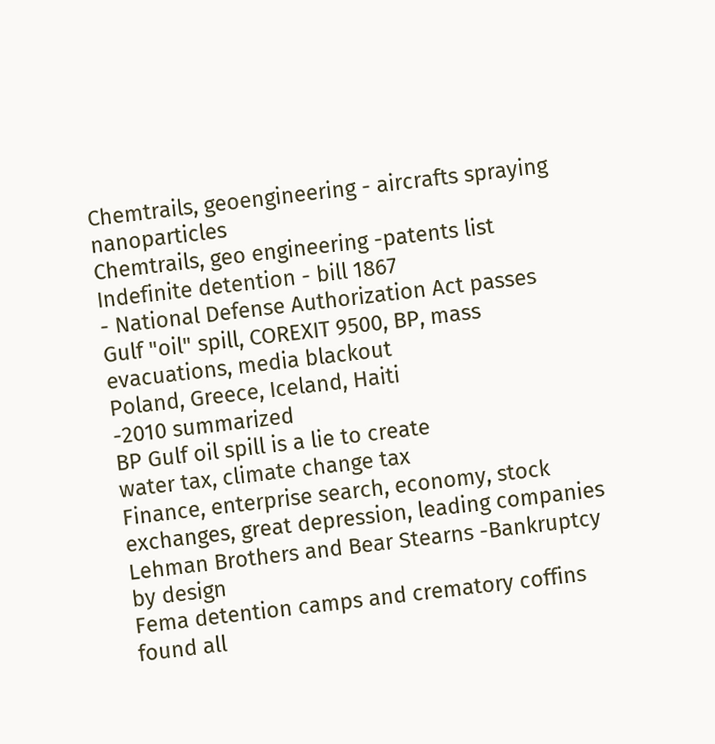Chemtrails, geoengineering - aircrafts spraying nanoparticles
Chemtrails, geo engineering -patents list
Indefinite detention - bill 1867
- National Defense Authorization Act passes
Gulf "oil" spill, COREXIT 9500, BP, mass evacuations, media blackout
Poland, Greece, Iceland, Haiti
-2010 summarized
BP Gulf oil spill is a lie to create
water tax, climate change tax
Finance, enterprise search, economy, stock exchanges, great depression, leading companies
Lehman Brothers and Bear Stearns -Bankruptcy by design
Fema detention camps and crematory coffins found all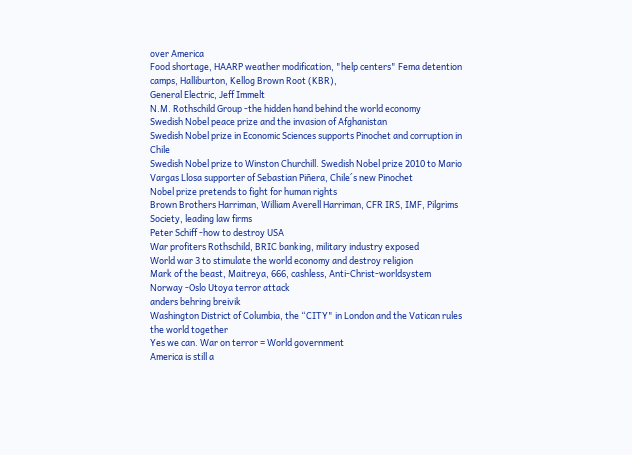over America
Food shortage, HAARP weather modification, "help centers" Fema detention camps, Halliburton, Kellog Brown Root (KBR),
General Electric, Jeff Immelt
N.M. Rothschild Group -the hidden hand behind the world economy
Swedish Nobel peace prize and the invasion of Afghanistan
Swedish Nobel prize in Economic Sciences supports Pinochet and corruption in Chile
Swedish Nobel prize to Winston Churchill. Swedish Nobel prize 2010 to Mario Vargas Llosa supporter of Sebastian Piñera, Chile´s new Pinochet
Nobel prize pretends to fight for human rights
Brown Brothers Harriman, William Averell Harriman, CFR IRS, IMF, Pilgrims Society, leading law firms
Peter Schiff -how to destroy USA
War profiters Rothschild, BRIC banking, military industry exposed
World war 3 to stimulate the world economy and destroy religion
Mark of the beast, Maitreya, 666, cashless, Anti-Christ-worldsystem
Norway -Oslo Utoya terror attack
anders behring breivik
Washington District of Columbia, the “CITY" in London and the Vatican rules the world together
Yes we can. War on terror = World government
America is still a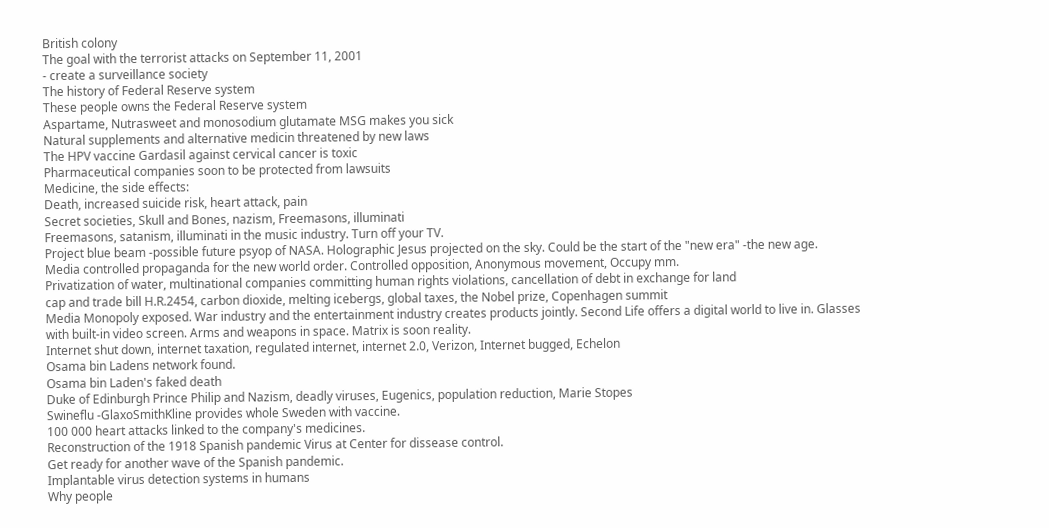British colony
The goal with the terrorist attacks on September 11, 2001
- create a surveillance society
The history of Federal Reserve system
These people owns the Federal Reserve system
Aspartame, Nutrasweet and monosodium glutamate MSG makes you sick
Natural supplements and alternative medicin threatened by new laws
The HPV vaccine Gardasil against cervical cancer is toxic
Pharmaceutical companies soon to be protected from lawsuits
Medicine, the side effects:
Death, increased suicide risk, heart attack, pain
Secret societies, Skull and Bones, nazism, Freemasons, illuminati
Freemasons, satanism, illuminati in the music industry. Turn off your TV.
Project blue beam -possible future psyop of NASA. Holographic Jesus projected on the sky. Could be the start of the "new era" -the new age.
Media controlled propaganda for the new world order. Controlled opposition, Anonymous movement, Occupy mm.
Privatization of water, multinational companies committing human rights violations, cancellation of debt in exchange for land
cap and trade bill H.R.2454, carbon dioxide, melting icebergs, global taxes, the Nobel prize, Copenhagen summit
Media Monopoly exposed. War industry and the entertainment industry creates products jointly. Second Life offers a digital world to live in. Glasses with built-in video screen. Arms and weapons in space. Matrix is soon reality.
Internet shut down, internet taxation, regulated internet, internet 2.0, Verizon, Internet bugged, Echelon
Osama bin Ladens network found.
Osama bin Laden's faked death
Duke of Edinburgh Prince Philip and Nazism, deadly viruses, Eugenics, population reduction, Marie Stopes
Swineflu -GlaxoSmithKline provides whole Sweden with vaccine.
100 000 heart attacks linked to the company's medicines.
Reconstruction of the 1918 Spanish pandemic Virus at Center for dissease control.
Get ready for another wave of the Spanish pandemic.
Implantable virus detection systems in humans
Why people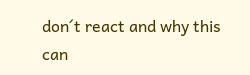don´t react and why this can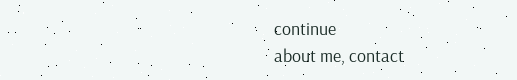continue
about me, contact